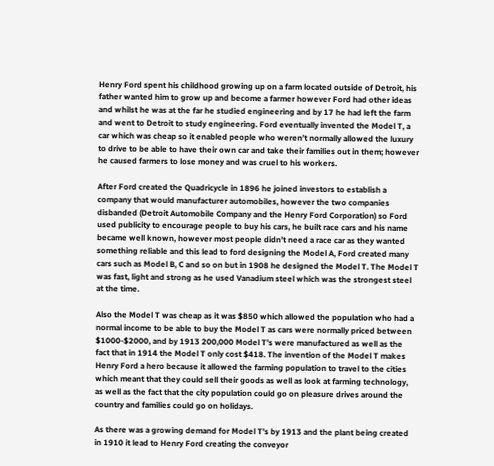Henry Ford spent his childhood growing up on a farm located outside of Detroit, his father wanted him to grow up and become a farmer however Ford had other ideas and whilst he was at the far he studied engineering and by 17 he had left the farm and went to Detroit to study engineering. Ford eventually invented the Model T, a car which was cheap so it enabled people who weren’t normally allowed the luxury to drive to be able to have their own car and take their families out in them; however he caused farmers to lose money and was cruel to his workers.

After Ford created the Quadricycle in 1896 he joined investors to establish a company that would manufacturer automobiles, however the two companies disbanded (Detroit Automobile Company and the Henry Ford Corporation) so Ford used publicity to encourage people to buy his cars, he built race cars and his name became well known, however most people didn’t need a race car as they wanted something reliable and this lead to ford designing the Model A, Ford created many cars such as Model B, C and so on but in 1908 he designed the Model T. The Model T was fast, light and strong as he used Vanadium steel which was the strongest steel at the time.

Also the Model T was cheap as it was $850 which allowed the population who had a normal income to be able to buy the Model T as cars were normally priced between $1000-$2000, and by 1913 200,000 Model T’s were manufactured as well as the fact that in 1914 the Model T only cost $418. The invention of the Model T makes Henry Ford a hero because it allowed the farming population to travel to the cities which meant that they could sell their goods as well as look at farming technology, as well as the fact that the city population could go on pleasure drives around the country and families could go on holidays.

As there was a growing demand for Model T’s by 1913 and the plant being created in 1910 it lead to Henry Ford creating the conveyor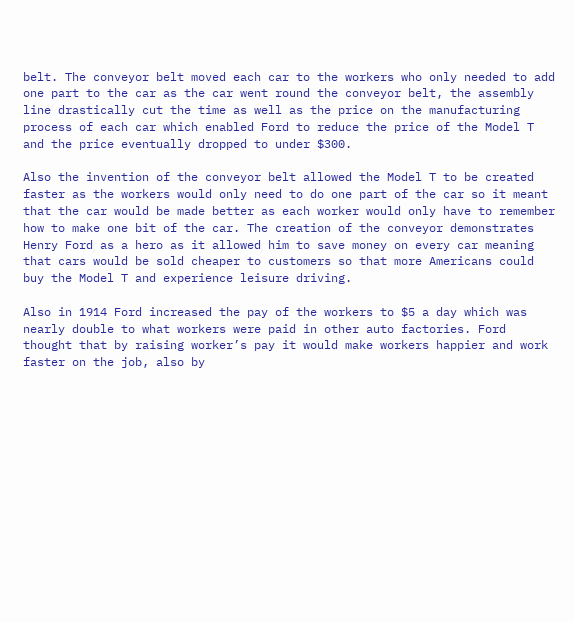belt. The conveyor belt moved each car to the workers who only needed to add one part to the car as the car went round the conveyor belt, the assembly line drastically cut the time as well as the price on the manufacturing process of each car which enabled Ford to reduce the price of the Model T and the price eventually dropped to under $300.

Also the invention of the conveyor belt allowed the Model T to be created faster as the workers would only need to do one part of the car so it meant that the car would be made better as each worker would only have to remember how to make one bit of the car. The creation of the conveyor demonstrates Henry Ford as a hero as it allowed him to save money on every car meaning that cars would be sold cheaper to customers so that more Americans could buy the Model T and experience leisure driving.

Also in 1914 Ford increased the pay of the workers to $5 a day which was nearly double to what workers were paid in other auto factories. Ford thought that by raising worker’s pay it would make workers happier and work faster on the job, also by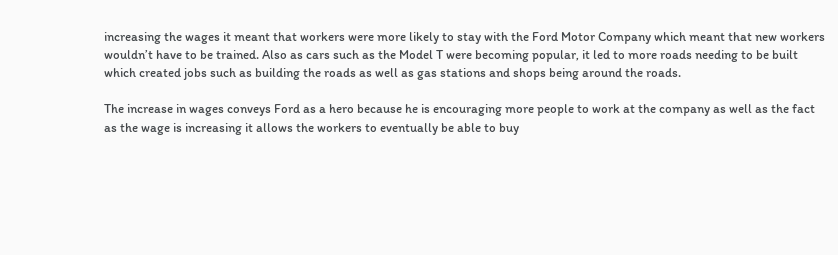increasing the wages it meant that workers were more likely to stay with the Ford Motor Company which meant that new workers wouldn’t have to be trained. Also as cars such as the Model T were becoming popular, it led to more roads needing to be built which created jobs such as building the roads as well as gas stations and shops being around the roads.

The increase in wages conveys Ford as a hero because he is encouraging more people to work at the company as well as the fact as the wage is increasing it allows the workers to eventually be able to buy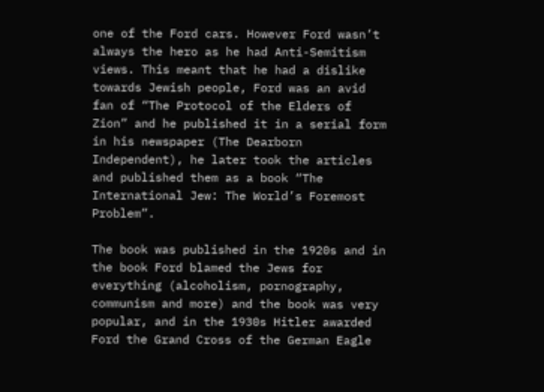one of the Ford cars. However Ford wasn’t always the hero as he had Anti-Semitism views. This meant that he had a dislike towards Jewish people, Ford was an avid fan of “The Protocol of the Elders of Zion” and he published it in a serial form in his newspaper (The Dearborn Independent), he later took the articles and published them as a book “The International Jew: The World’s Foremost Problem”.

The book was published in the 1920s and in the book Ford blamed the Jews for everything (alcoholism, pornography, communism and more) and the book was very popular, and in the 1930s Hitler awarded Ford the Grand Cross of the German Eagle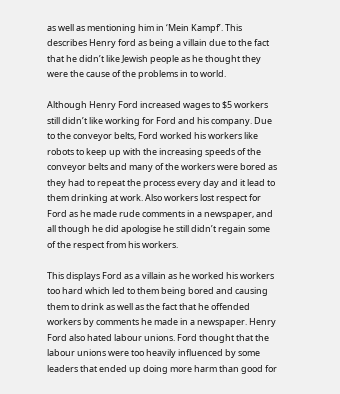as well as mentioning him in ‘Mein Kampf’. This describes Henry ford as being a villain due to the fact that he didn’t like Jewish people as he thought they were the cause of the problems in to world.

Although Henry Ford increased wages to $5 workers still didn’t like working for Ford and his company. Due to the conveyor belts, Ford worked his workers like robots to keep up with the increasing speeds of the conveyor belts and many of the workers were bored as they had to repeat the process every day and it lead to them drinking at work. Also workers lost respect for Ford as he made rude comments in a newspaper, and all though he did apologise he still didn’t regain some of the respect from his workers.

This displays Ford as a villain as he worked his workers too hard which led to them being bored and causing them to drink as well as the fact that he offended workers by comments he made in a newspaper. Henry Ford also hated labour unions. Ford thought that the labour unions were too heavily influenced by some leaders that ended up doing more harm than good for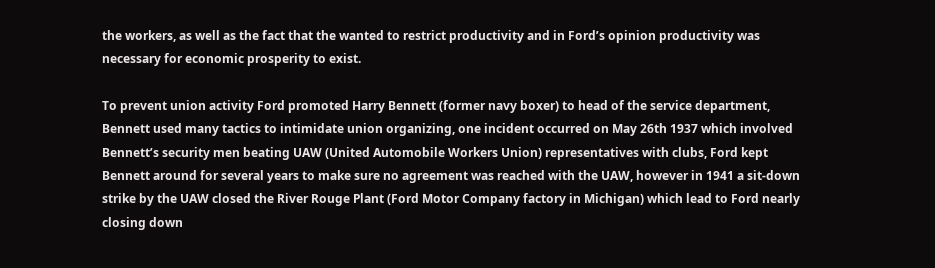the workers, as well as the fact that the wanted to restrict productivity and in Ford’s opinion productivity was necessary for economic prosperity to exist.

To prevent union activity Ford promoted Harry Bennett (former navy boxer) to head of the service department, Bennett used many tactics to intimidate union organizing, one incident occurred on May 26th 1937 which involved Bennett’s security men beating UAW (United Automobile Workers Union) representatives with clubs, Ford kept Bennett around for several years to make sure no agreement was reached with the UAW, however in 1941 a sit-down strike by the UAW closed the River Rouge Plant (Ford Motor Company factory in Michigan) which lead to Ford nearly closing down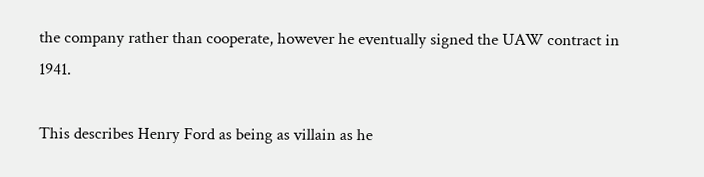the company rather than cooperate, however he eventually signed the UAW contract in 1941.

This describes Henry Ford as being as villain as he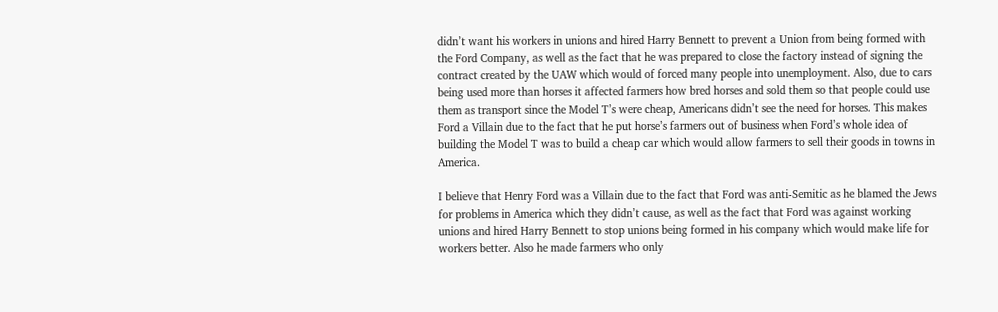didn’t want his workers in unions and hired Harry Bennett to prevent a Union from being formed with the Ford Company, as well as the fact that he was prepared to close the factory instead of signing the contract created by the UAW which would of forced many people into unemployment. Also, due to cars being used more than horses it affected farmers how bred horses and sold them so that people could use them as transport since the Model T’s were cheap, Americans didn’t see the need for horses. This makes Ford a Villain due to the fact that he put horse’s farmers out of business when Ford’s whole idea of building the Model T was to build a cheap car which would allow farmers to sell their goods in towns in America.

I believe that Henry Ford was a Villain due to the fact that Ford was anti-Semitic as he blamed the Jews for problems in America which they didn’t cause, as well as the fact that Ford was against working unions and hired Harry Bennett to stop unions being formed in his company which would make life for workers better. Also he made farmers who only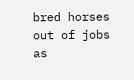bred horses out of jobs as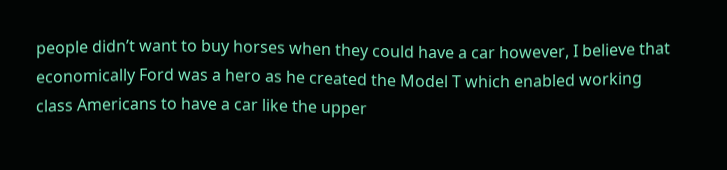people didn’t want to buy horses when they could have a car however, I believe that economically Ford was a hero as he created the Model T which enabled working class Americans to have a car like the upper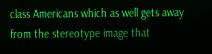class Americans which as well gets away from the stereotype image that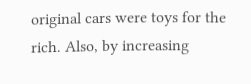original cars were toys for the rich. Also, by increasing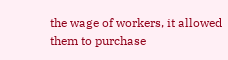the wage of workers, it allowed them to purchase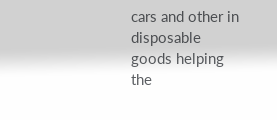cars and other in disposable goods helping the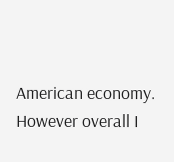American economy. However overall I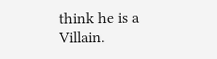think he is a Villain.